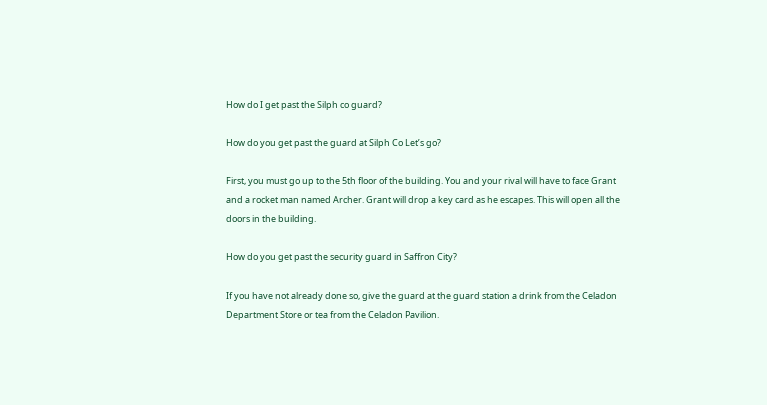How do I get past the Silph co guard?

How do you get past the guard at Silph Co Let’s go?

First, you must go up to the 5th floor of the building. You and your rival will have to face Grant and a rocket man named Archer. Grant will drop a key card as he escapes. This will open all the doors in the building.

How do you get past the security guard in Saffron City?

If you have not already done so, give the guard at the guard station a drink from the Celadon Department Store or tea from the Celadon Pavilion.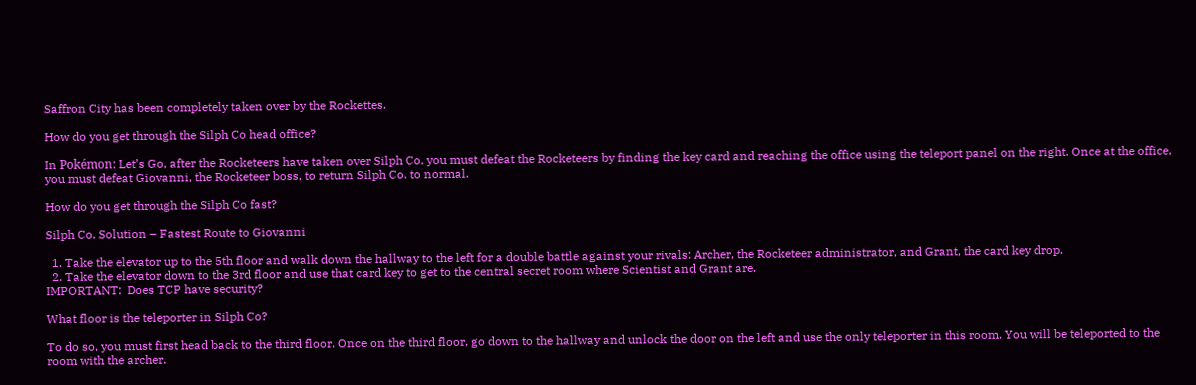Saffron City has been completely taken over by the Rockettes.

How do you get through the Silph Co head office?

In Pokémon: Let’s Go, after the Rocketeers have taken over Silph Co. you must defeat the Rocketeers by finding the key card and reaching the office using the teleport panel on the right. Once at the office, you must defeat Giovanni, the Rocketeer boss, to return Silph Co. to normal.

How do you get through the Silph Co fast?

Silph Co. Solution – Fastest Route to Giovanni

  1. Take the elevator up to the 5th floor and walk down the hallway to the left for a double battle against your rivals: Archer, the Rocketeer administrator, and Grant, the card key drop.
  2. Take the elevator down to the 3rd floor and use that card key to get to the central secret room where Scientist and Grant are.
IMPORTANT:  Does TCP have security?

What floor is the teleporter in Silph Co?

To do so, you must first head back to the third floor. Once on the third floor, go down to the hallway and unlock the door on the left and use the only teleporter in this room. You will be teleported to the room with the archer.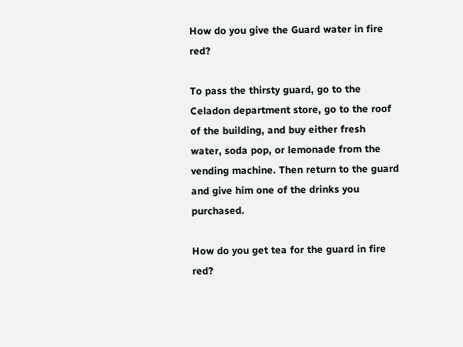How do you give the Guard water in fire red?

To pass the thirsty guard, go to the Celadon department store, go to the roof of the building, and buy either fresh water, soda pop, or lemonade from the vending machine. Then return to the guard and give him one of the drinks you purchased.

How do you get tea for the guard in fire red?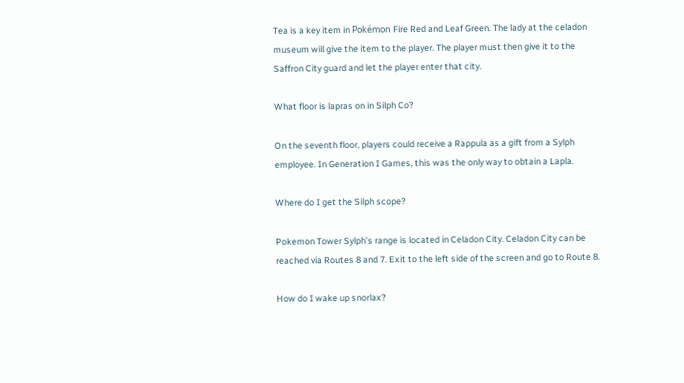Tea is a key item in Pokémon Fire Red and Leaf Green. The lady at the celadon museum will give the item to the player. The player must then give it to the Saffron City guard and let the player enter that city.

What floor is lapras on in Silph Co?

On the seventh floor, players could receive a Rappula as a gift from a Sylph employee. In Generation I Games, this was the only way to obtain a Lapla.

Where do I get the Silph scope?

Pokemon Tower Sylph’s range is located in Celadon City. Celadon City can be reached via Routes 8 and 7. Exit to the left side of the screen and go to Route 8.

How do I wake up snorlax?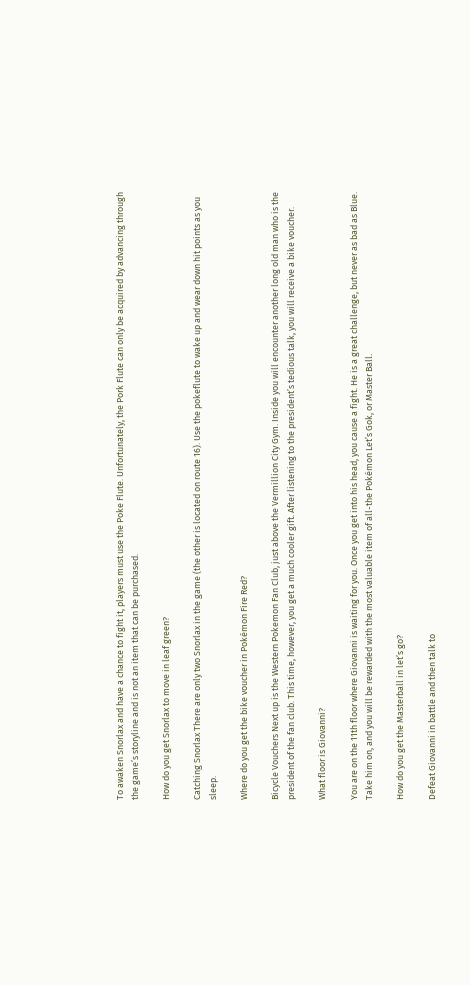To awaken Snorlax and have a chance to fight it, players must use the Poke Flute. Unfortunately, the Pork Flute can only be acquired by advancing through the game’s storyline and is not an item that can be purchased.

How do you get Snorlax to move in leaf green?

Catching Snorlax There are only two Snorlax in the game (the other is located on route 16). Use the pokeflute to wake up and wear down hit points as you sleep.

Where do you get the bike voucher in Pokémon Fire Red?

Bicycle Vouchers Next up is the Western Pokemon Fan Club, just above the Vermillion City Gym. Inside you will encounter another long old man who is the president of the fan club. This time, however, you get a much cooler gift. After listening to the president’s tedious talk, you will receive a bike voucher.

What floor is Giovanni?

You are on the 11th floor where Giovanni is waiting for you. Once you get into his head, you cause a fight. He is a great challenge, but never as bad as Blue. Take him on, and you will be rewarded with the most valuable item of all-the Pokémon Let’s Gok, or Master Ball.

How do you get the Masterball in let’s go?

Defeat Giovanni in battle and then talk to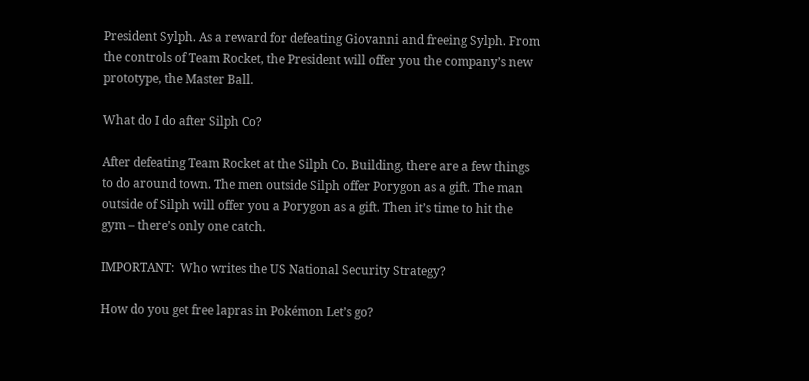President Sylph. As a reward for defeating Giovanni and freeing Sylph. From the controls of Team Rocket, the President will offer you the company’s new prototype, the Master Ball.

What do I do after Silph Co?

After defeating Team Rocket at the Silph Co. Building, there are a few things to do around town. The men outside Silph offer Porygon as a gift. The man outside of Silph will offer you a Porygon as a gift. Then it’s time to hit the gym – there’s only one catch.

IMPORTANT:  Who writes the US National Security Strategy?

How do you get free lapras in Pokémon Let’s go?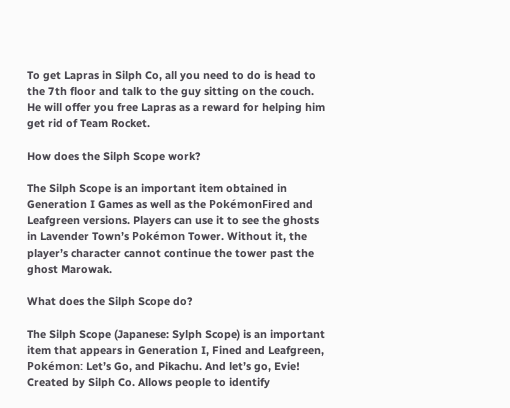To get Lapras in Silph Co, all you need to do is head to the 7th floor and talk to the guy sitting on the couch. He will offer you free Lapras as a reward for helping him get rid of Team Rocket.

How does the Silph Scope work?

The Silph Scope is an important item obtained in Generation I Games as well as the PokémonFired and Leafgreen versions. Players can use it to see the ghosts in Lavender Town’s Pokémon Tower. Without it, the player’s character cannot continue the tower past the ghost Marowak.

What does the Silph Scope do?

The Silph Scope (Japanese: Sylph Scope) is an important item that appears in Generation I, Fined and Leafgreen, Pokémon: Let’s Go, and Pikachu. And let’s go, Evie! Created by Silph Co. Allows people to identify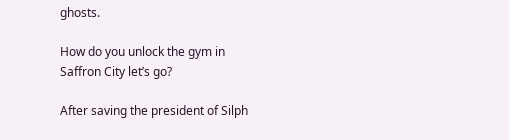ghosts.

How do you unlock the gym in Saffron City let’s go?

After saving the president of Silph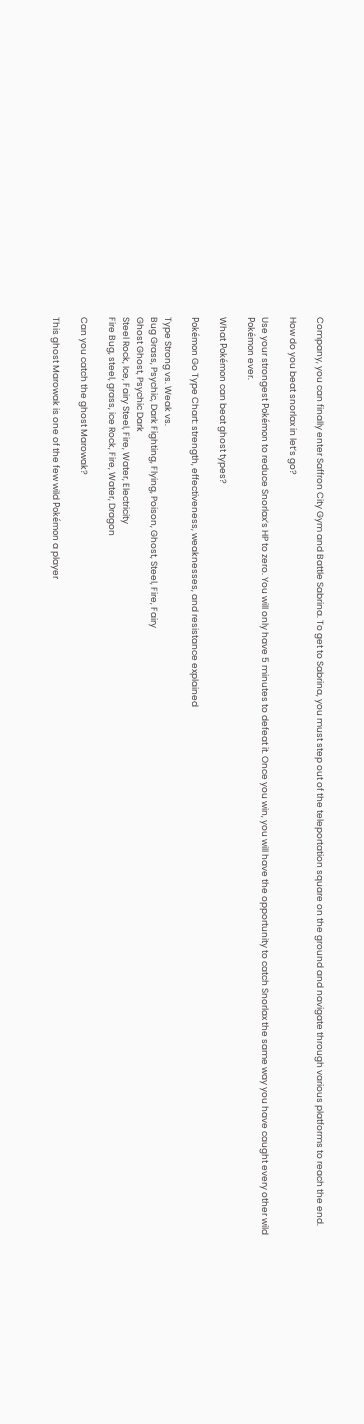Company, you can finally enter Saffron City Gym and Battle Sabrina. To get to Sabrina, you must step out of the teleportation square on the ground and navigate through various platforms to reach the end.

How do you beat snorlax in let’s go?

Use your strongest Pokémon to reduce Snorlax’s HP to zero. You will only have 5 minutes to defeat it. Once you win, you will have the opportunity to catch Snorlax the same way you have caught every other wild Pokémon ever.

What Pokémon can beat ghost types?

Pokémon Go Type Chart: strength, effectiveness, weaknesses, and resistance explained

Type Strong vs. Weak vs.
Bug Grass, Psychic, Dark Fighting, Flying, Poison, Ghost, Steel, Fire, Fairy
Ghost Ghost, Psychic Dark
Steel Rock, Ice, Fairy Steel, Fire, Water, Electricity
Fire Bug, steel, grass, ice Rock, Fire, Water, Dragon

Can you catch the ghost Marowak?

This ghost Marowak is one of the few wild Pokémon a player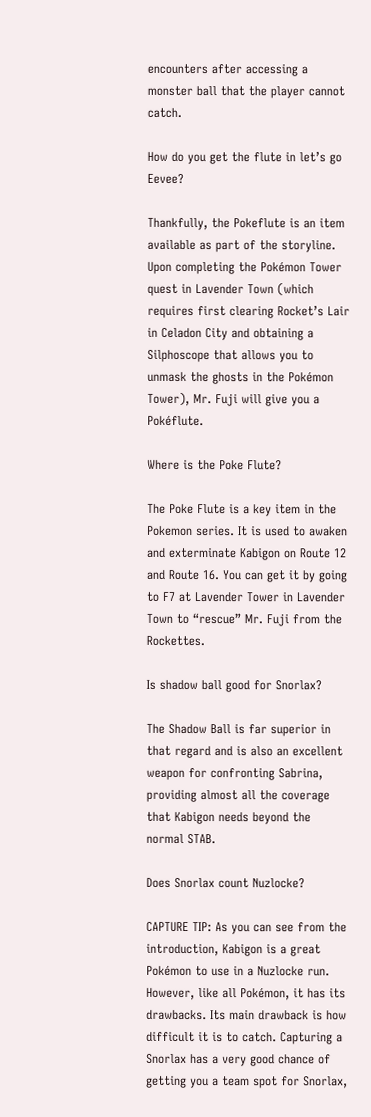encounters after accessing a monster ball that the player cannot catch.

How do you get the flute in let’s go Eevee?

Thankfully, the Pokeflute is an item available as part of the storyline. Upon completing the Pokémon Tower quest in Lavender Town (which requires first clearing Rocket’s Lair in Celadon City and obtaining a Silphoscope that allows you to unmask the ghosts in the Pokémon Tower), Mr. Fuji will give you a Pokéflute.

Where is the Poke Flute?

The Poke Flute is a key item in the Pokemon series. It is used to awaken and exterminate Kabigon on Route 12 and Route 16. You can get it by going to F7 at Lavender Tower in Lavender Town to “rescue” Mr. Fuji from the Rockettes.

Is shadow ball good for Snorlax?

The Shadow Ball is far superior in that regard and is also an excellent weapon for confronting Sabrina, providing almost all the coverage that Kabigon needs beyond the normal STAB.

Does Snorlax count Nuzlocke?

CAPTURE TIP: As you can see from the introduction, Kabigon is a great Pokémon to use in a Nuzlocke run. However, like all Pokémon, it has its drawbacks. Its main drawback is how difficult it is to catch. Capturing a Snorlax has a very good chance of getting you a team spot for Snorlax,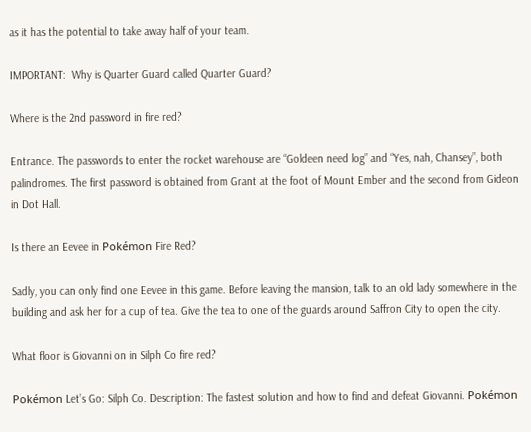as it has the potential to take away half of your team.

IMPORTANT:  Why is Quarter Guard called Quarter Guard?

Where is the 2nd password in fire red?

Entrance. The passwords to enter the rocket warehouse are “Goldeen need log” and “Yes, nah, Chansey”, both palindromes. The first password is obtained from Grant at the foot of Mount Ember and the second from Gideon in Dot Hall.

Is there an Eevee in Pokémon Fire Red?

Sadly, you can only find one Eevee in this game. Before leaving the mansion, talk to an old lady somewhere in the building and ask her for a cup of tea. Give the tea to one of the guards around Saffron City to open the city.

What floor is Giovanni on in Silph Co fire red?

Pokémon Let’s Go: Silph Co. Description: The fastest solution and how to find and defeat Giovanni. Pokémon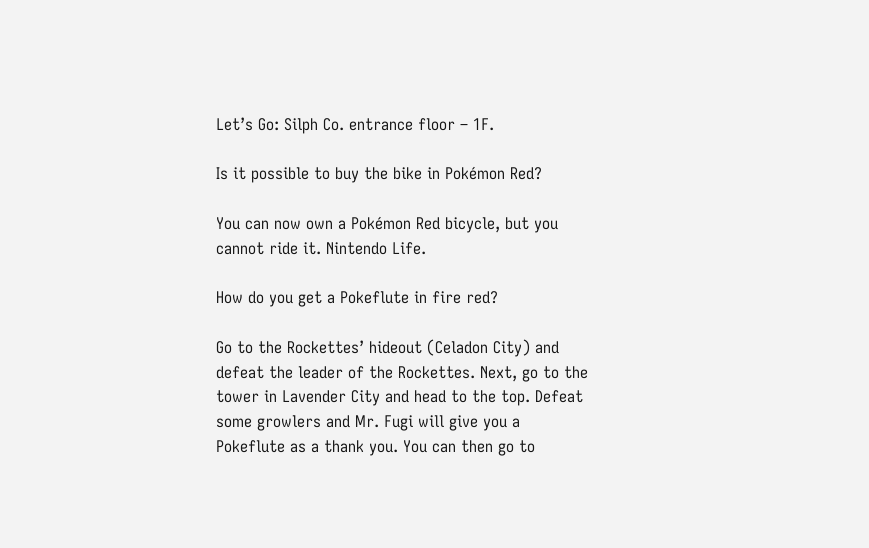Let’s Go: Silph Co. entrance floor – 1F.

Is it possible to buy the bike in Pokémon Red?

You can now own a Pokémon Red bicycle, but you cannot ride it. Nintendo Life.

How do you get a Pokeflute in fire red?

Go to the Rockettes’ hideout (Celadon City) and defeat the leader of the Rockettes. Next, go to the tower in Lavender City and head to the top. Defeat some growlers and Mr. Fugi will give you a Pokeflute as a thank you. You can then go to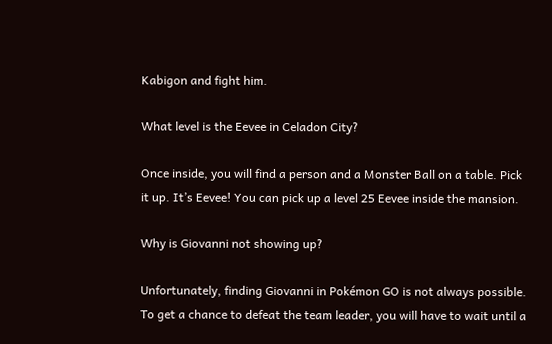Kabigon and fight him.

What level is the Eevee in Celadon City?

Once inside, you will find a person and a Monster Ball on a table. Pick it up. It’s Eevee! You can pick up a level 25 Eevee inside the mansion.

Why is Giovanni not showing up?

Unfortunately, finding Giovanni in Pokémon GO is not always possible. To get a chance to defeat the team leader, you will have to wait until a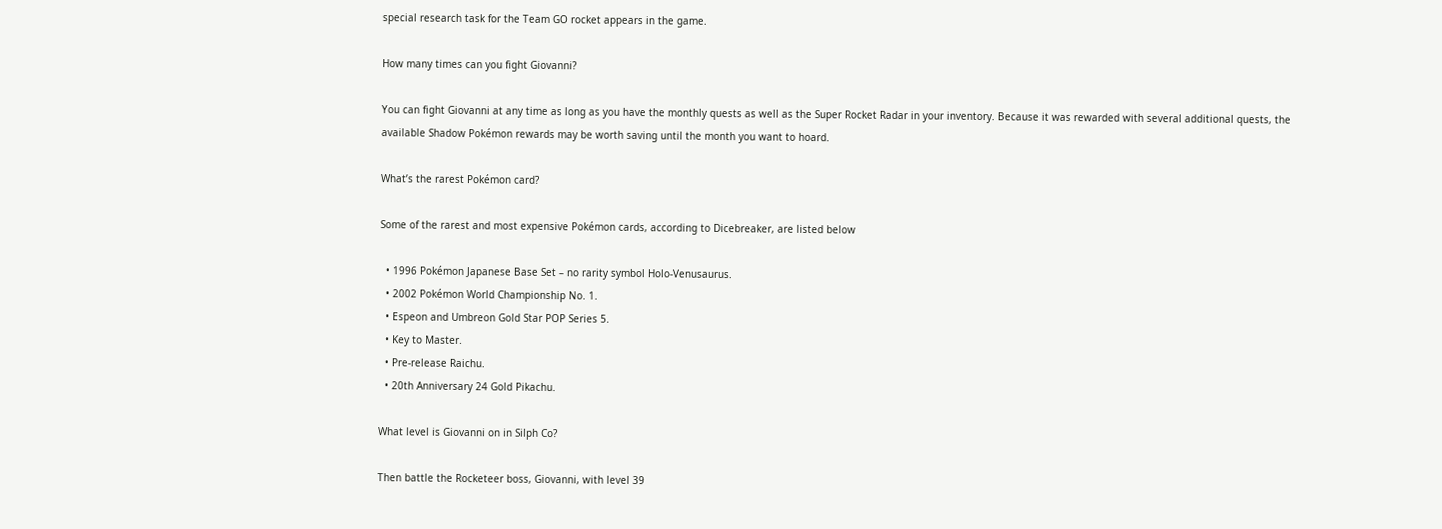special research task for the Team GO rocket appears in the game.

How many times can you fight Giovanni?

You can fight Giovanni at any time as long as you have the monthly quests as well as the Super Rocket Radar in your inventory. Because it was rewarded with several additional quests, the available Shadow Pokémon rewards may be worth saving until the month you want to hoard.

What’s the rarest Pokémon card?

Some of the rarest and most expensive Pokémon cards, according to Dicebreaker, are listed below

  • 1996 Pokémon Japanese Base Set – no rarity symbol Holo-Venusaurus.
  • 2002 Pokémon World Championship No. 1.
  • Espeon and Umbreon Gold Star POP Series 5.
  • Key to Master.
  • Pre-release Raichu.
  • 20th Anniversary 24 Gold Pikachu.

What level is Giovanni on in Silph Co?

Then battle the Rocketeer boss, Giovanni, with level 39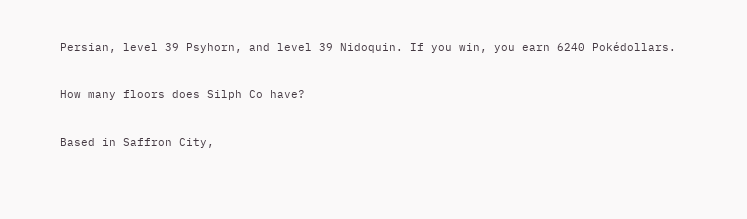Persian, level 39 Psyhorn, and level 39 Nidoquin. If you win, you earn 6240 Pokédollars.

How many floors does Silph Co have?

Based in Saffron City,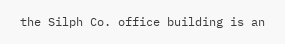the Silph Co. office building is an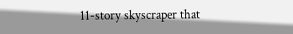11-story skyscraper that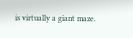is virtually a giant maze.